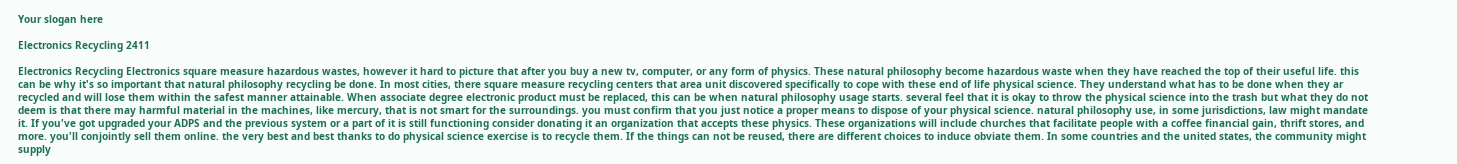Your slogan here

Electronics Recycling 2411

Electronics Recycling Electronics square measure hazardous wastes, however it hard to picture that after you buy a new tv, computer, or any form of physics. These natural philosophy become hazardous waste when they have reached the top of their useful life. this can be why it's so important that natural philosophy recycling be done. In most cities, there square measure recycling centers that area unit discovered specifically to cope with these end of life physical science. They understand what has to be done when they ar recycled and will lose them within the safest manner attainable. When associate degree electronic product must be replaced, this can be when natural philosophy usage starts. several feel that it is okay to throw the physical science into the trash but what they do not deem is that there may harmful material in the machines, like mercury, that is not smart for the surroundings. you must confirm that you just notice a proper means to dispose of your physical science. natural philosophy use, in some jurisdictions, law might mandate it. If you've got upgraded your ADPS and the previous system or a part of it is still functioning consider donating it an organization that accepts these physics. These organizations will include churches that facilitate people with a coffee financial gain, thrift stores, and more. you'll conjointly sell them online. the very best and best thanks to do physical science exercise is to recycle them. If the things can not be reused, there are different choices to induce obviate them. In some countries and the united states, the community might supply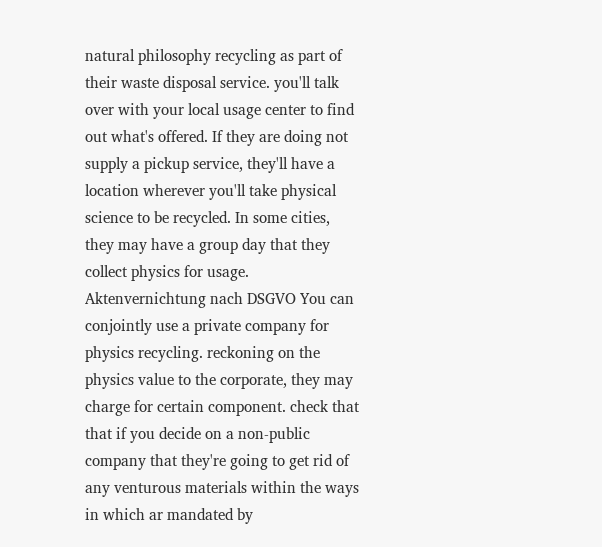natural philosophy recycling as part of their waste disposal service. you'll talk over with your local usage center to find out what's offered. If they are doing not supply a pickup service, they'll have a location wherever you'll take physical science to be recycled. In some cities, they may have a group day that they collect physics for usage. Aktenvernichtung nach DSGVO You can conjointly use a private company for physics recycling. reckoning on the physics value to the corporate, they may charge for certain component. check that that if you decide on a non-public company that they're going to get rid of any venturous materials within the ways in which ar mandated by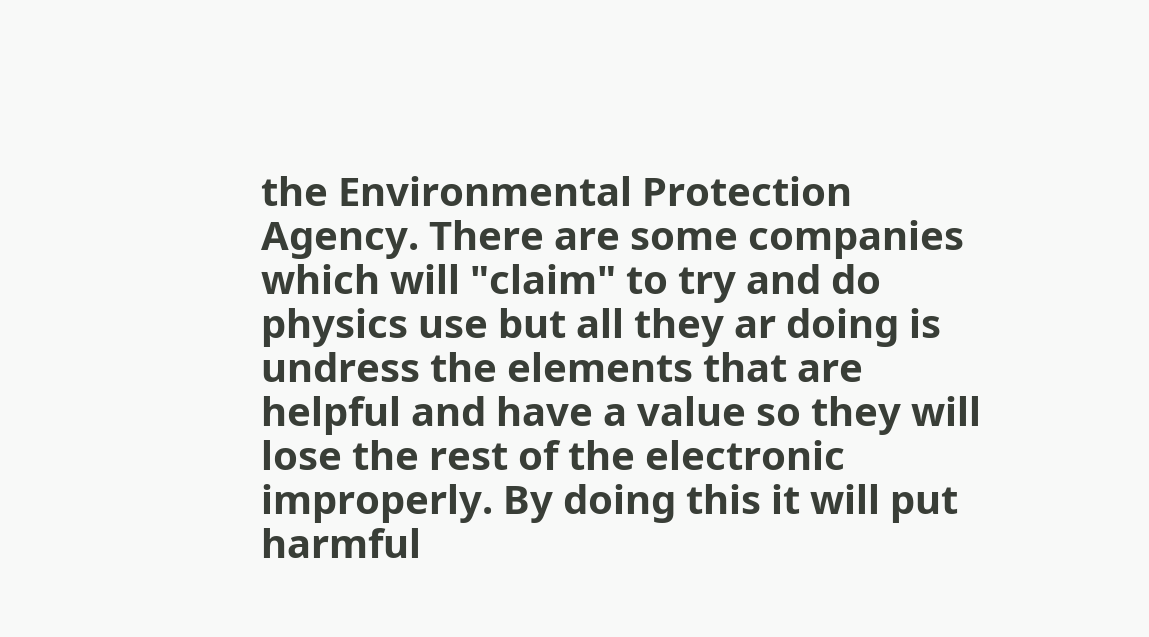the Environmental Protection Agency. There are some companies which will "claim" to try and do physics use but all they ar doing is undress the elements that are helpful and have a value so they will lose the rest of the electronic improperly. By doing this it will put harmful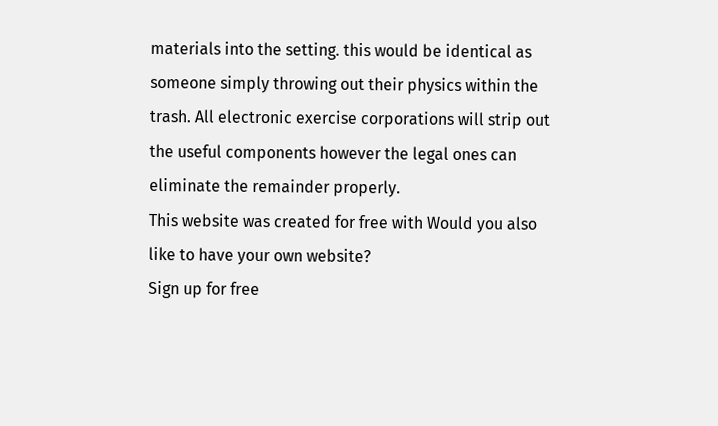materials into the setting. this would be identical as someone simply throwing out their physics within the trash. All electronic exercise corporations will strip out the useful components however the legal ones can eliminate the remainder properly.
This website was created for free with Would you also like to have your own website?
Sign up for free